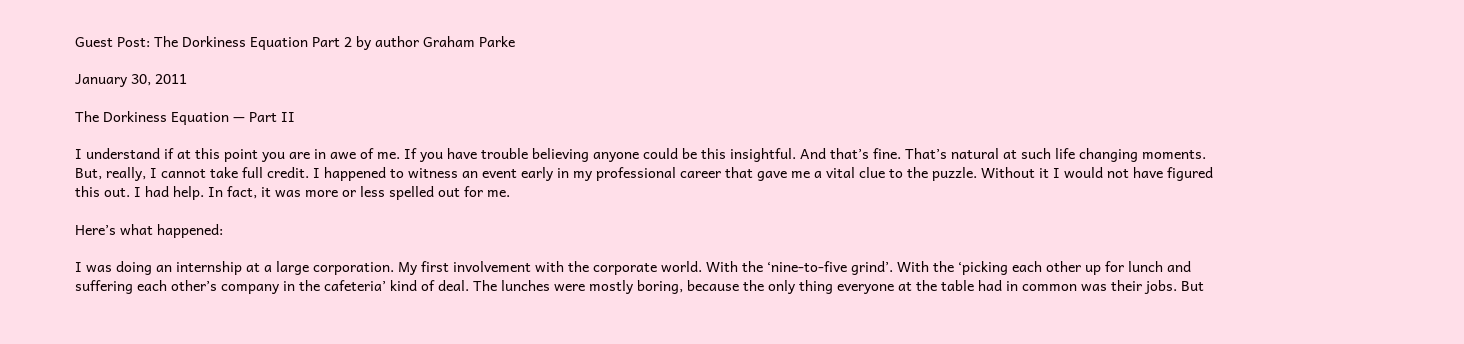Guest Post: The Dorkiness Equation Part 2 by author Graham Parke

January 30, 2011

The Dorkiness Equation — Part II

I understand if at this point you are in awe of me. If you have trouble believing anyone could be this insightful. And that’s fine. That’s natural at such life changing moments. But, really, I cannot take full credit. I happened to witness an event early in my professional career that gave me a vital clue to the puzzle. Without it I would not have figured this out. I had help. In fact, it was more or less spelled out for me.

Here’s what happened:

I was doing an internship at a large corporation. My first involvement with the corporate world. With the ‘nine-to-five grind’. With the ‘picking each other up for lunch and suffering each other’s company in the cafeteria’ kind of deal. The lunches were mostly boring, because the only thing everyone at the table had in common was their jobs. But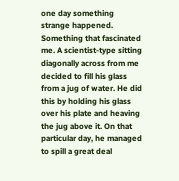one day something strange happened. Something that fascinated me. A scientist-type sitting diagonally across from me decided to fill his glass from a jug of water. He did this by holding his glass over his plate and heaving the jug above it. On that particular day, he managed to spill a great deal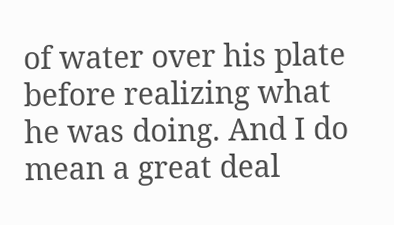of water over his plate before realizing what he was doing. And I do mean a great deal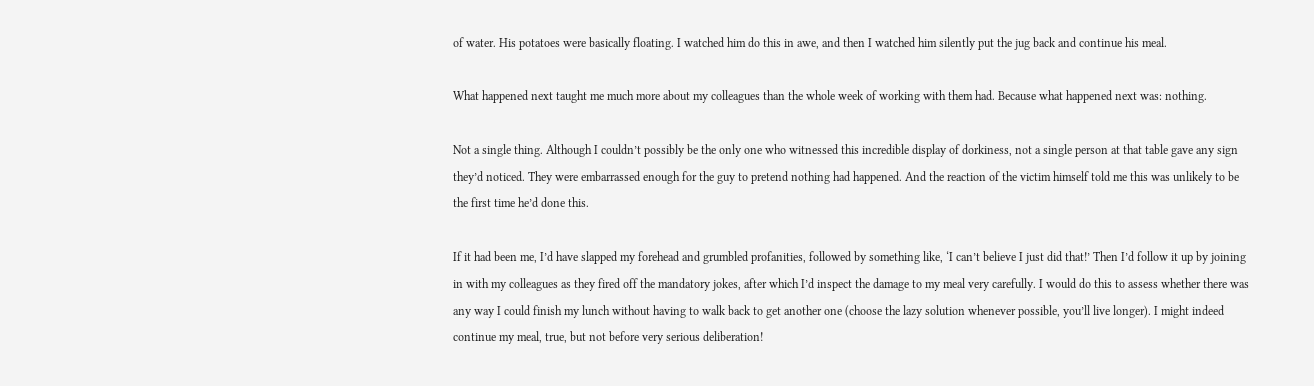of water. His potatoes were basically floating. I watched him do this in awe, and then I watched him silently put the jug back and continue his meal.

What happened next taught me much more about my colleagues than the whole week of working with them had. Because what happened next was: nothing.

Not a single thing. Although I couldn’t possibly be the only one who witnessed this incredible display of dorkiness, not a single person at that table gave any sign they’d noticed. They were embarrassed enough for the guy to pretend nothing had happened. And the reaction of the victim himself told me this was unlikely to be the first time he’d done this.

If it had been me, I’d have slapped my forehead and grumbled profanities, followed by something like, ‘I can’t believe I just did that!’ Then I’d follow it up by joining in with my colleagues as they fired off the mandatory jokes, after which I’d inspect the damage to my meal very carefully. I would do this to assess whether there was any way I could finish my lunch without having to walk back to get another one (choose the lazy solution whenever possible, you’ll live longer). I might indeed continue my meal, true, but not before very serious deliberation!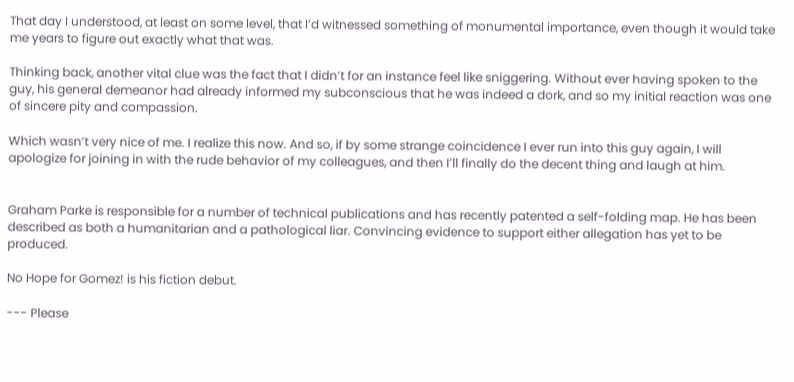That day I understood, at least on some level, that I’d witnessed something of monumental importance, even though it would take me years to figure out exactly what that was.

Thinking back, another vital clue was the fact that I didn’t for an instance feel like sniggering. Without ever having spoken to the guy, his general demeanor had already informed my subconscious that he was indeed a dork, and so my initial reaction was one of sincere pity and compassion.

Which wasn’t very nice of me. I realize this now. And so, if by some strange coincidence I ever run into this guy again, I will apologize for joining in with the rude behavior of my colleagues, and then I’ll finally do the decent thing and laugh at him.


Graham Parke is responsible for a number of technical publications and has recently patented a self-folding map. He has been described as both a humanitarian and a pathological liar. Convincing evidence to support either allegation has yet to be produced.

No Hope for Gomez! is his fiction debut.

--- Please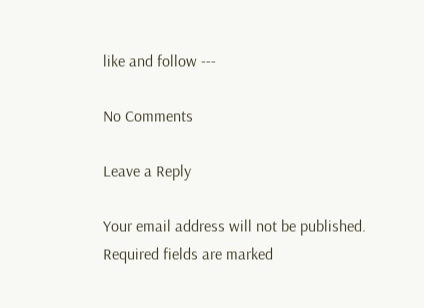like and follow ---

No Comments

Leave a Reply

Your email address will not be published. Required fields are marked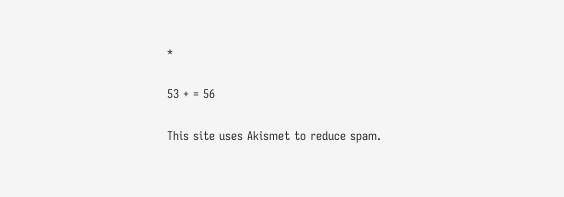*

53 + = 56

This site uses Akismet to reduce spam.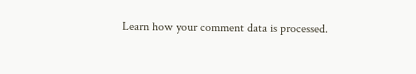Learn how your comment data is processed.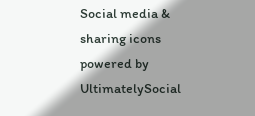Social media & sharing icons powered by UltimatelySocial